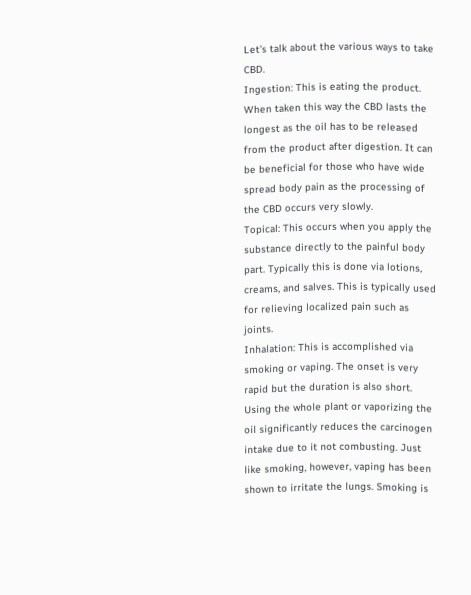Let’s talk about the various ways to take CBD.
Ingestion: This is eating the product. When taken this way the CBD lasts the longest as the oil has to be released from the product after digestion. It can be beneficial for those who have wide spread body pain as the processing of the CBD occurs very slowly.
Topical: This occurs when you apply the substance directly to the painful body part. Typically this is done via lotions, creams, and salves. This is typically used for relieving localized pain such as joints.
Inhalation: This is accomplished via smoking or vaping. The onset is very rapid but the duration is also short. Using the whole plant or vaporizing the oil significantly reduces the carcinogen intake due to it not combusting. Just like smoking, however, vaping has been shown to irritate the lungs. Smoking is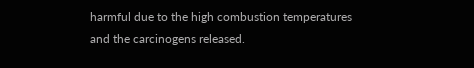harmful due to the high combustion temperatures and the carcinogens released.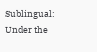Sublingual: Under the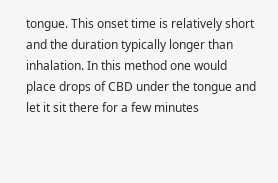tongue. This onset time is relatively short and the duration typically longer than inhalation. In this method one would place drops of CBD under the tongue and let it sit there for a few minutes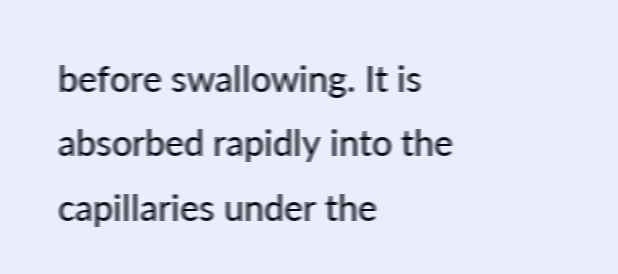before swallowing. It is absorbed rapidly into the capillaries under the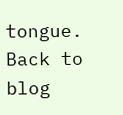tongue.
Back to blog